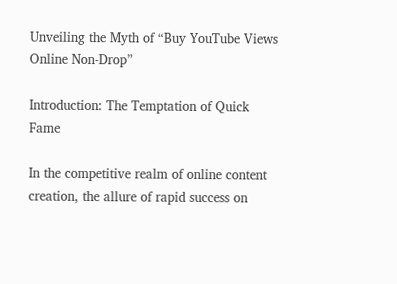Unveiling the Myth of “Buy YouTube Views Online Non-Drop”

Introduction: The Temptation of Quick Fame

In the competitive realm of online content creation, the allure of rapid success on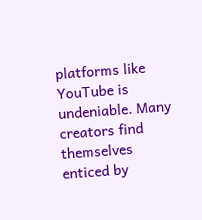platforms like YouTube is undeniable. Many creators find themselves enticed by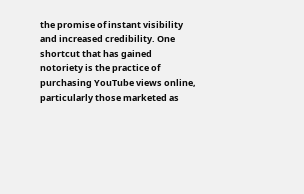the promise of instant visibility and increased credibility. One shortcut that has gained notoriety is the practice of purchasing YouTube views online, particularly those marketed as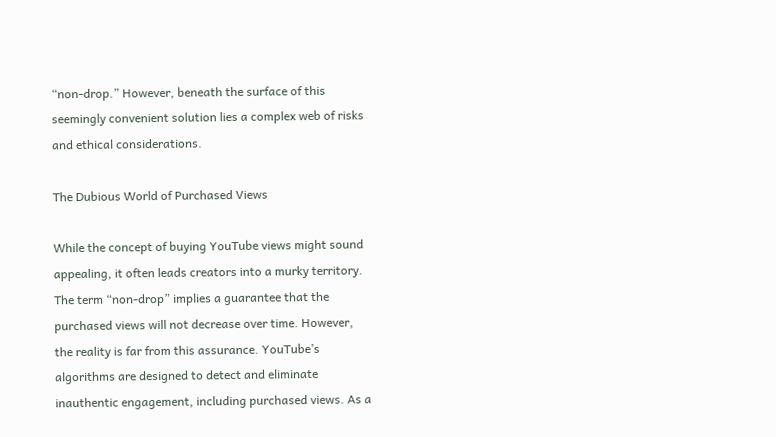“non-drop.” However, beneath the surface of this seemingly convenient solution lies a complex web of risks and ethical considerations.

The Dubious World of Purchased Views

While the concept of buying YouTube views might sound appealing, it often leads creators into a murky territory. The term “non-drop” implies a guarantee that the purchased views will not decrease over time. However, the reality is far from this assurance. YouTube’s algorithms are designed to detect and eliminate inauthentic engagement, including purchased views. As a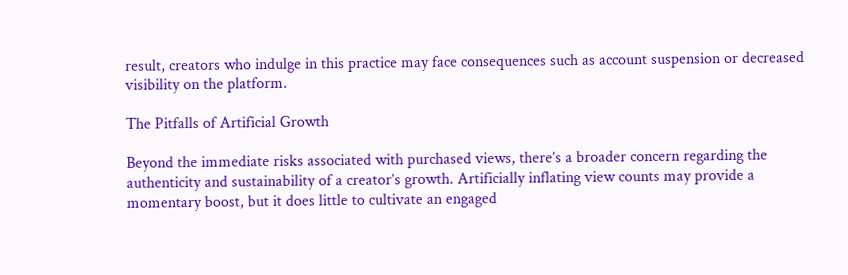result, creators who indulge in this practice may face consequences such as account suspension or decreased visibility on the platform.

The Pitfalls of Artificial Growth

Beyond the immediate risks associated with purchased views, there’s a broader concern regarding the authenticity and sustainability of a creator’s growth. Artificially inflating view counts may provide a momentary boost, but it does little to cultivate an engaged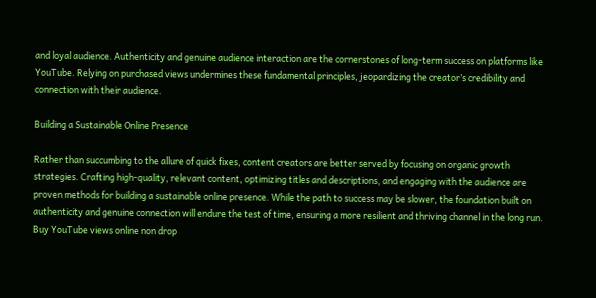and loyal audience. Authenticity and genuine audience interaction are the cornerstones of long-term success on platforms like YouTube. Relying on purchased views undermines these fundamental principles, jeopardizing the creator’s credibility and connection with their audience.

Building a Sustainable Online Presence

Rather than succumbing to the allure of quick fixes, content creators are better served by focusing on organic growth strategies. Crafting high-quality, relevant content, optimizing titles and descriptions, and engaging with the audience are proven methods for building a sustainable online presence. While the path to success may be slower, the foundation built on authenticity and genuine connection will endure the test of time, ensuring a more resilient and thriving channel in the long run. Buy YouTube views online non drop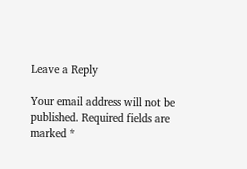Leave a Reply

Your email address will not be published. Required fields are marked *